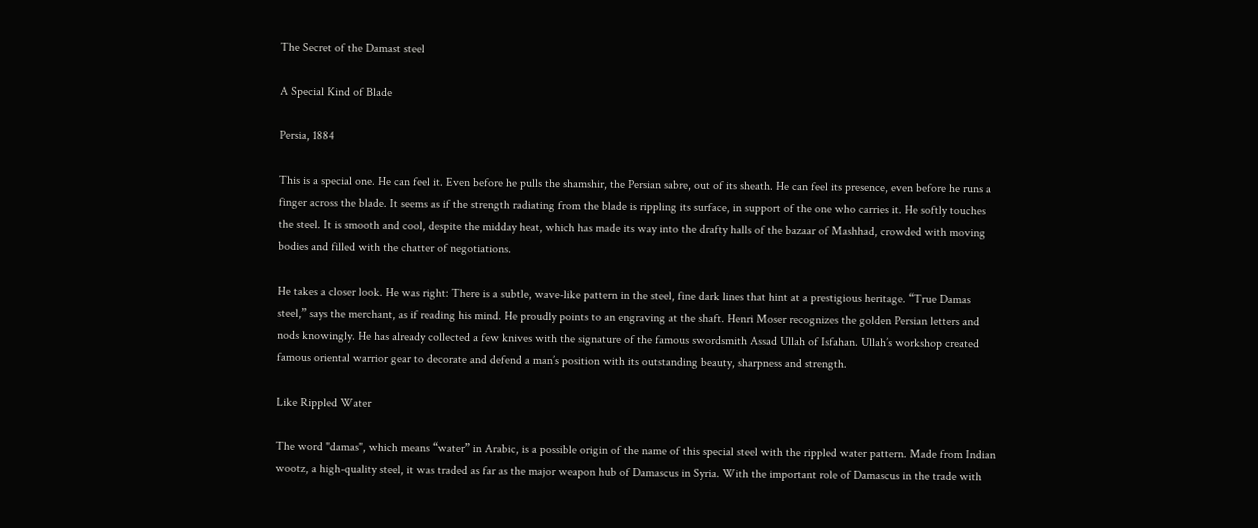The Secret of the Damast steel

A Special Kind of Blade

Persia, 1884

This is a special one. He can feel it. Even before he pulls the shamshir, the Persian sabre, out of its sheath. He can feel its presence, even before he runs a finger across the blade. It seems as if the strength radiating from the blade is rippling its surface, in support of the one who carries it. He softly touches the steel. It is smooth and cool, despite the midday heat, which has made its way into the drafty halls of the bazaar of Mashhad, crowded with moving bodies and filled with the chatter of negotiations.

He takes a closer look. He was right: There is a subtle, wave-like pattern in the steel, fine dark lines that hint at a prestigious heritage. “True Damas steel,” says the merchant, as if reading his mind. He proudly points to an engraving at the shaft. Henri Moser recognizes the golden Persian letters and nods knowingly. He has already collected a few knives with the signature of the famous swordsmith Assad Ullah of Isfahan. Ullah’s workshop created famous oriental warrior gear to decorate and defend a man’s position with its outstanding beauty, sharpness and strength.

Like Rippled Water

The word "damas", which means “water” in Arabic, is a possible origin of the name of this special steel with the rippled water pattern. Made from Indian wootz, a high-quality steel, it was traded as far as the major weapon hub of Damascus in Syria. With the important role of Damascus in the trade with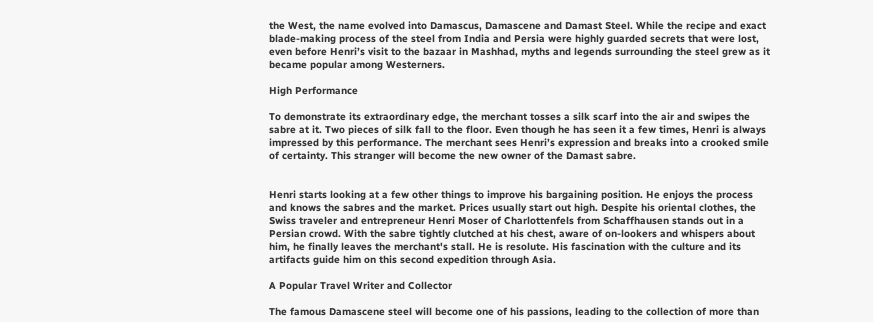the West, the name evolved into Damascus, Damascene and Damast Steel. While the recipe and exact blade-making process of the steel from India and Persia were highly guarded secrets that were lost, even before Henri’s visit to the bazaar in Mashhad, myths and legends surrounding the steel grew as it became popular among Westerners.

High Performance

To demonstrate its extraordinary edge, the merchant tosses a silk scarf into the air and swipes the sabre at it. Two pieces of silk fall to the floor. Even though he has seen it a few times, Henri is always impressed by this performance. The merchant sees Henri’s expression and breaks into a crooked smile of certainty. This stranger will become the new owner of the Damast sabre.


Henri starts looking at a few other things to improve his bargaining position. He enjoys the process and knows the sabres and the market. Prices usually start out high. Despite his oriental clothes, the Swiss traveler and entrepreneur Henri Moser of Charlottenfels from Schaffhausen stands out in a Persian crowd. With the sabre tightly clutched at his chest, aware of on-lookers and whispers about him, he finally leaves the merchant's stall. He is resolute. His fascination with the culture and its artifacts guide him on this second expedition through Asia.

A Popular Travel Writer and Collector

The famous Damascene steel will become one of his passions, leading to the collection of more than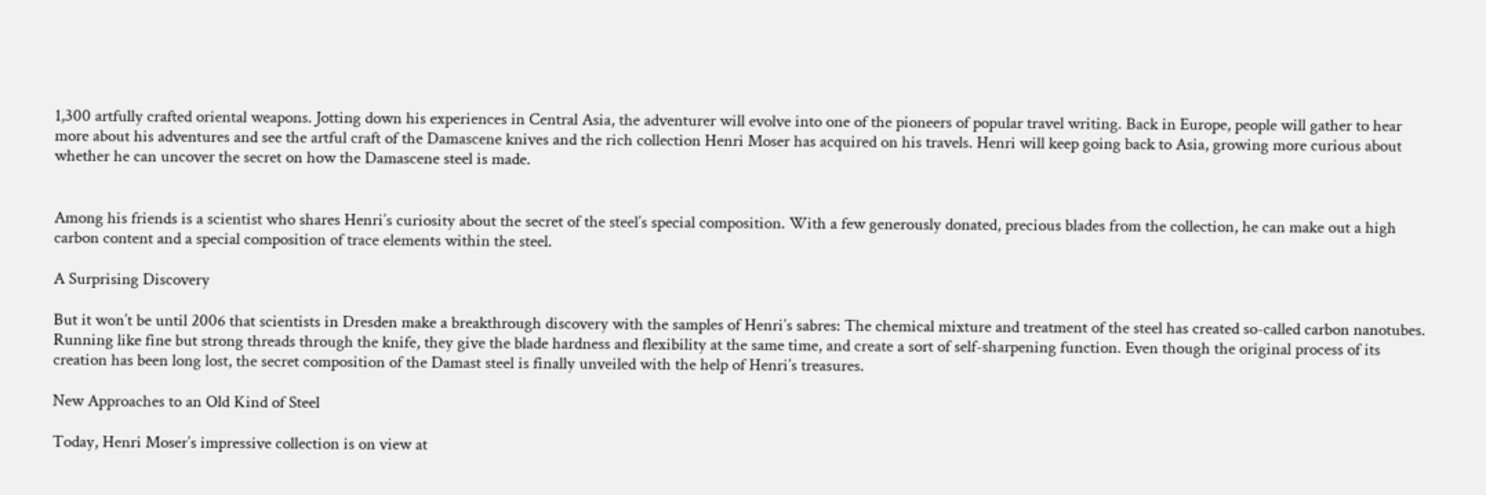1,300 artfully crafted oriental weapons. Jotting down his experiences in Central Asia, the adventurer will evolve into one of the pioneers of popular travel writing. Back in Europe, people will gather to hear more about his adventures and see the artful craft of the Damascene knives and the rich collection Henri Moser has acquired on his travels. Henri will keep going back to Asia, growing more curious about whether he can uncover the secret on how the Damascene steel is made.


Among his friends is a scientist who shares Henri’s curiosity about the secret of the steel’s special composition. With a few generously donated, precious blades from the collection, he can make out a high carbon content and a special composition of trace elements within the steel.

A Surprising Discovery

But it won’t be until 2006 that scientists in Dresden make a breakthrough discovery with the samples of Henri’s sabres: The chemical mixture and treatment of the steel has created so-called carbon nanotubes. Running like fine but strong threads through the knife, they give the blade hardness and flexibility at the same time, and create a sort of self-sharpening function. Even though the original process of its creation has been long lost, the secret composition of the Damast steel is finally unveiled with the help of Henri’s treasures.

New Approaches to an Old Kind of Steel

Today, Henri Moser’s impressive collection is on view at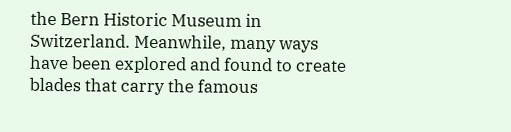the Bern Historic Museum in Switzerland. Meanwhile, many ways have been explored and found to create blades that carry the famous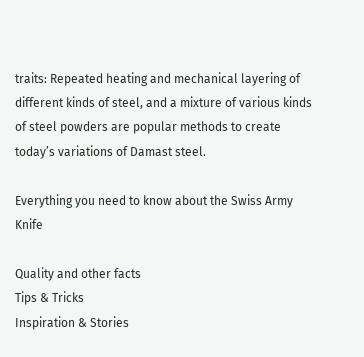traits: Repeated heating and mechanical layering of different kinds of steel, and a mixture of various kinds of steel powders are popular methods to create today’s variations of Damast steel.

Everything you need to know about the Swiss Army Knife

Quality and other facts
Tips & Tricks
Inspiration & Stories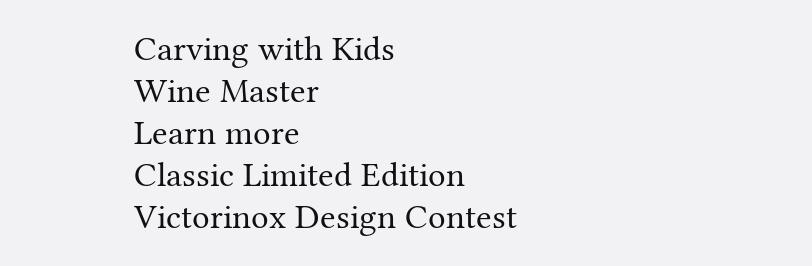Carving with Kids
Wine Master
Learn more
Classic Limited Edition
Victorinox Design Contest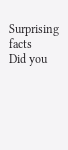Surprising facts
Did you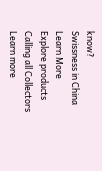know?
Swissness in China
Learn More
Explore products
Calling all Collectors
Learn more